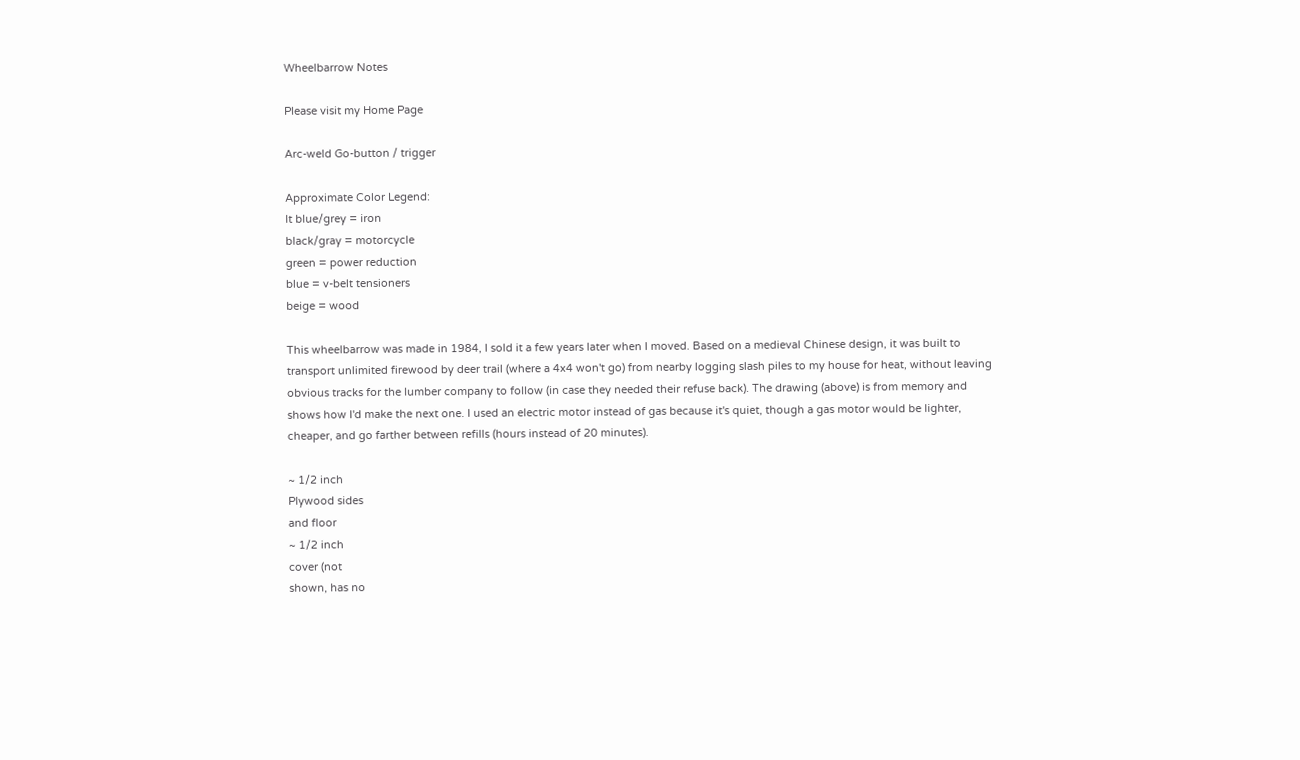Wheelbarrow Notes

Please visit my Home Page

Arc-weld Go-button / trigger

Approximate Color Legend:
lt blue/grey = iron
black/gray = motorcycle
green = power reduction
blue = v-belt tensioners
beige = wood

This wheelbarrow was made in 1984, I sold it a few years later when I moved. Based on a medieval Chinese design, it was built to transport unlimited firewood by deer trail (where a 4x4 won't go) from nearby logging slash piles to my house for heat, without leaving obvious tracks for the lumber company to follow (in case they needed their refuse back). The drawing (above) is from memory and shows how I'd make the next one. I used an electric motor instead of gas because it's quiet, though a gas motor would be lighter, cheaper, and go farther between refills (hours instead of 20 minutes).

~ 1/2 inch
Plywood sides
and floor
~ 1/2 inch
cover (not
shown, has no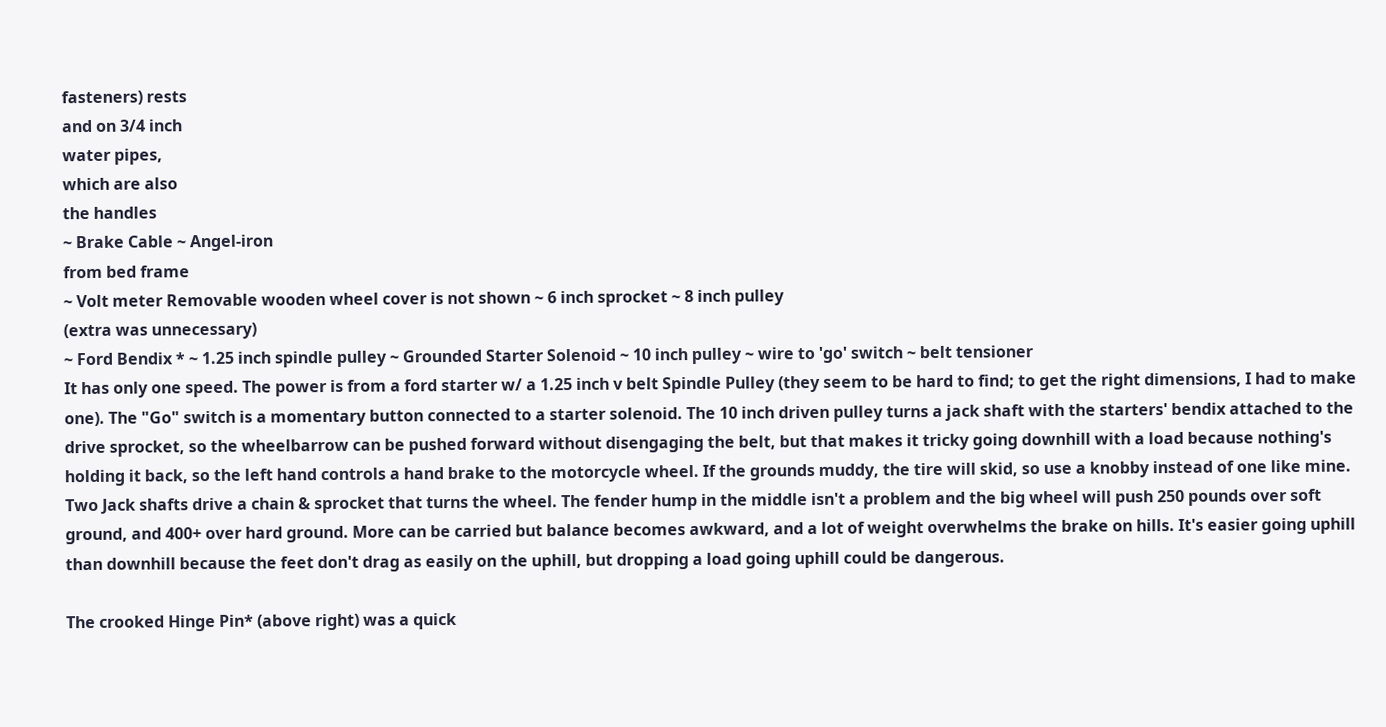fasteners) rests
and on 3/4 inch
water pipes,
which are also
the handles
~ Brake Cable ~ Angel-iron
from bed frame
~ Volt meter Removable wooden wheel cover is not shown ~ 6 inch sprocket ~ 8 inch pulley
(extra was unnecessary)
~ Ford Bendix * ~ 1.25 inch spindle pulley ~ Grounded Starter Solenoid ~ 10 inch pulley ~ wire to 'go' switch ~ belt tensioner
It has only one speed. The power is from a ford starter w/ a 1.25 inch v belt Spindle Pulley (they seem to be hard to find; to get the right dimensions, I had to make one). The "Go" switch is a momentary button connected to a starter solenoid. The 10 inch driven pulley turns a jack shaft with the starters' bendix attached to the drive sprocket, so the wheelbarrow can be pushed forward without disengaging the belt, but that makes it tricky going downhill with a load because nothing's holding it back, so the left hand controls a hand brake to the motorcycle wheel. If the grounds muddy, the tire will skid, so use a knobby instead of one like mine. Two Jack shafts drive a chain & sprocket that turns the wheel. The fender hump in the middle isn't a problem and the big wheel will push 250 pounds over soft ground, and 400+ over hard ground. More can be carried but balance becomes awkward, and a lot of weight overwhelms the brake on hills. It's easier going uphill than downhill because the feet don't drag as easily on the uphill, but dropping a load going uphill could be dangerous.

The crooked Hinge Pin* (above right) was a quick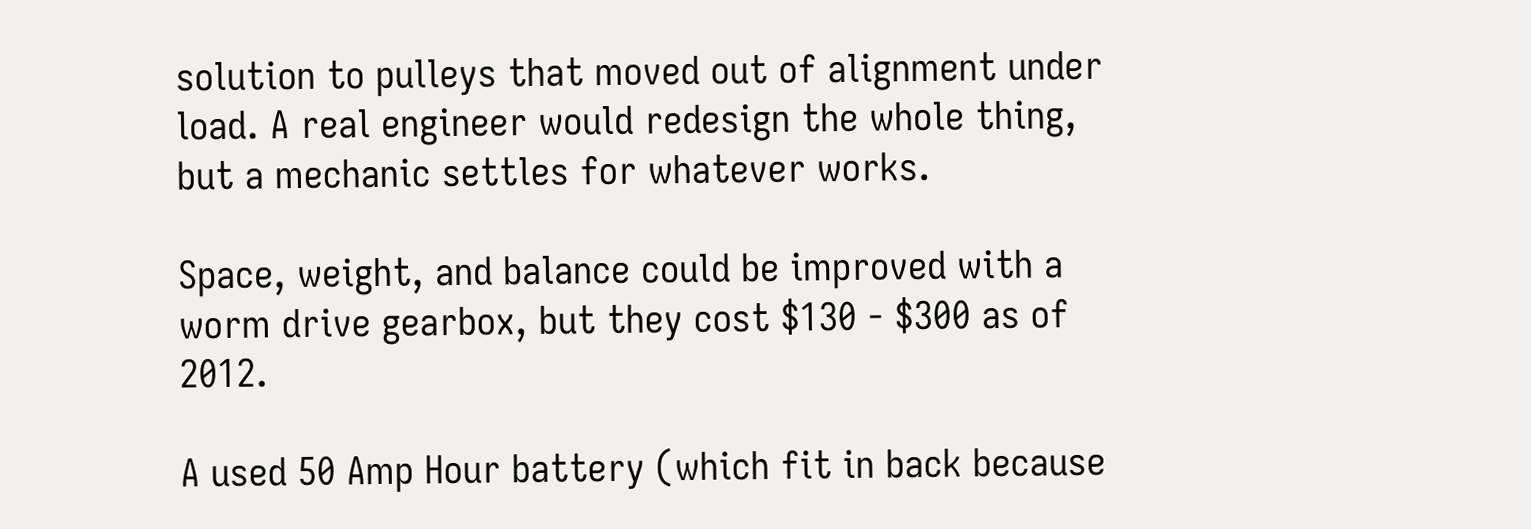solution to pulleys that moved out of alignment under load. A real engineer would redesign the whole thing, but a mechanic settles for whatever works.

Space, weight, and balance could be improved with a worm drive gearbox, but they cost $130 - $300 as of 2012.

A used 50 Amp Hour battery (which fit in back because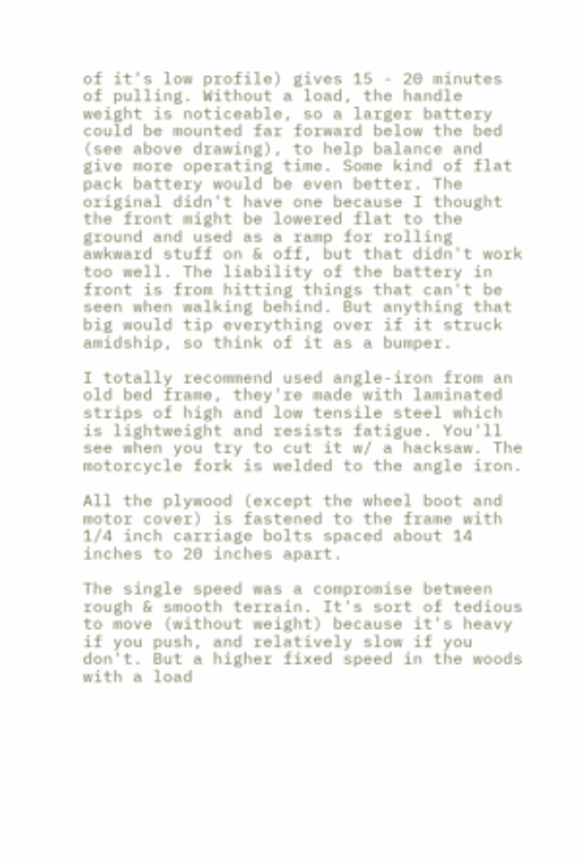of it's low profile) gives 15 - 20 minutes of pulling. Without a load, the handle weight is noticeable, so a larger battery could be mounted far forward below the bed (see above drawing), to help balance and give more operating time. Some kind of flat pack battery would be even better. The original didn't have one because I thought the front might be lowered flat to the ground and used as a ramp for rolling awkward stuff on & off, but that didn't work too well. The liability of the battery in front is from hitting things that can't be seen when walking behind. But anything that big would tip everything over if it struck amidship, so think of it as a bumper.

I totally recommend used angle-iron from an old bed frame, they're made with laminated strips of high and low tensile steel which is lightweight and resists fatigue. You'll see when you try to cut it w/ a hacksaw. The motorcycle fork is welded to the angle iron.

All the plywood (except the wheel boot and motor cover) is fastened to the frame with 1/4 inch carriage bolts spaced about 14 inches to 20 inches apart.

The single speed was a compromise between rough & smooth terrain. It's sort of tedious to move (without weight) because it's heavy if you push, and relatively slow if you don't. But a higher fixed speed in the woods with a load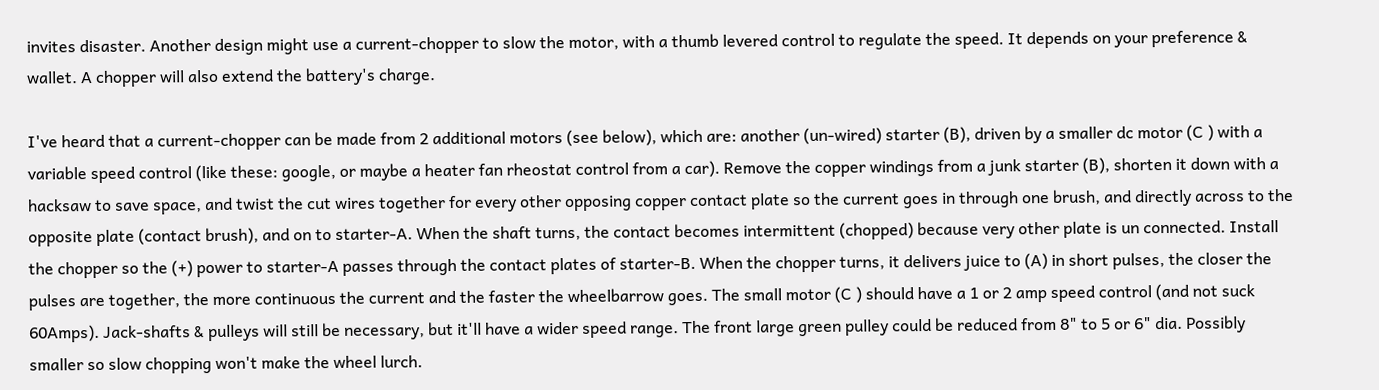invites disaster. Another design might use a current-chopper to slow the motor, with a thumb levered control to regulate the speed. It depends on your preference & wallet. A chopper will also extend the battery's charge.

I've heard that a current-chopper can be made from 2 additional motors (see below), which are: another (un-wired) starter (B), driven by a smaller dc motor (C ) with a variable speed control (like these: google, or maybe a heater fan rheostat control from a car). Remove the copper windings from a junk starter (B), shorten it down with a hacksaw to save space, and twist the cut wires together for every other opposing copper contact plate so the current goes in through one brush, and directly across to the opposite plate (contact brush), and on to starter-A. When the shaft turns, the contact becomes intermittent (chopped) because very other plate is un connected. Install the chopper so the (+) power to starter-A passes through the contact plates of starter-B. When the chopper turns, it delivers juice to (A) in short pulses, the closer the pulses are together, the more continuous the current and the faster the wheelbarrow goes. The small motor (C ) should have a 1 or 2 amp speed control (and not suck 60Amps). Jack-shafts & pulleys will still be necessary, but it'll have a wider speed range. The front large green pulley could be reduced from 8" to 5 or 6" dia. Possibly smaller so slow chopping won't make the wheel lurch.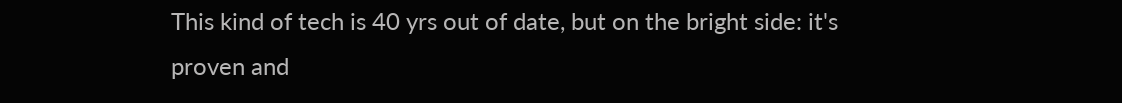This kind of tech is 40 yrs out of date, but on the bright side: it's proven and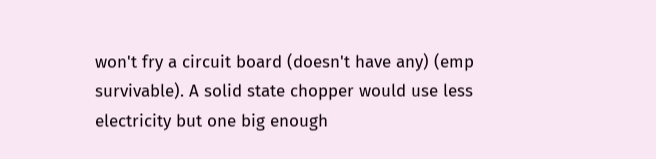won't fry a circuit board (doesn't have any) (emp survivable). A solid state chopper would use less electricity but one big enough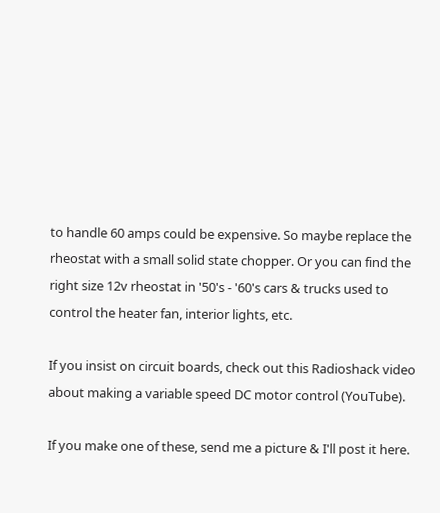to handle 60 amps could be expensive. So maybe replace the rheostat with a small solid state chopper. Or you can find the right size 12v rheostat in '50's - '60's cars & trucks used to control the heater fan, interior lights, etc.

If you insist on circuit boards, check out this Radioshack video about making a variable speed DC motor control (YouTube).

If you make one of these, send me a picture & I'll post it here.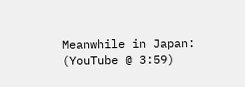Meanwhile in Japan: (YouTube @ 3:59)